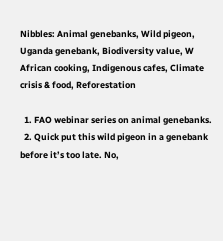Nibbles: Animal genebanks, Wild pigeon, Uganda genebank, Biodiversity value, W African cooking, Indigenous cafes, Climate crisis & food, Reforestation

  1. FAO webinar series on animal genebanks.
  2. Quick put this wild pigeon in a genebank before it’s too late. No,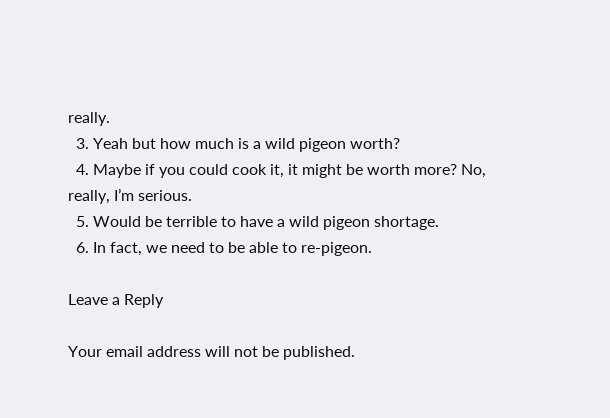really.
  3. Yeah but how much is a wild pigeon worth?
  4. Maybe if you could cook it, it might be worth more? No, really, I’m serious.
  5. Would be terrible to have a wild pigeon shortage.
  6. In fact, we need to be able to re-pigeon.

Leave a Reply

Your email address will not be published.